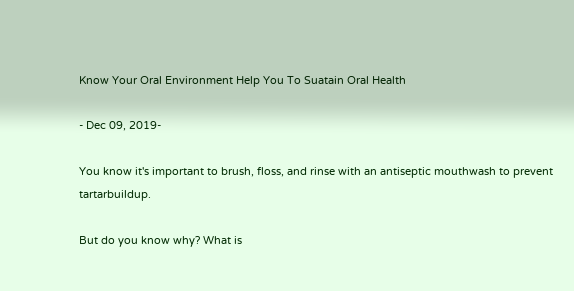Know Your Oral Environment Help You To Suatain Oral Health

- Dec 09, 2019-

You know it's important to brush, floss, and rinse with an antiseptic mouthwash to prevent tartarbuildup.

But do you know why? What is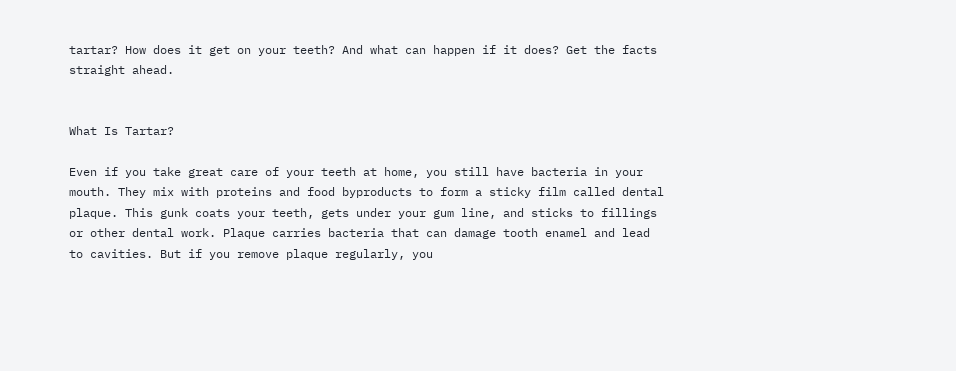tartar? How does it get on your teeth? And what can happen if it does? Get the facts straight ahead.


What Is Tartar?

Even if you take great care of your teeth at home, you still have bacteria in your mouth. They mix with proteins and food byproducts to form a sticky film called dental plaque. This gunk coats your teeth, gets under your gum line, and sticks to fillings or other dental work. Plaque carries bacteria that can damage tooth enamel and lead to cavities. But if you remove plaque regularly, you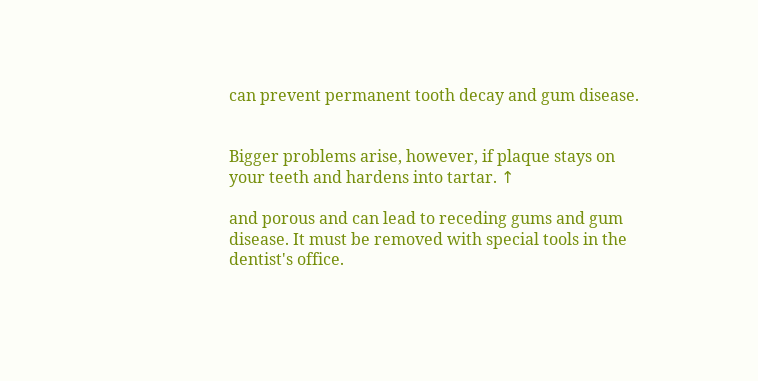can prevent permanent tooth decay and gum disease.


Bigger problems arise, however, if plaque stays on your teeth and hardens into tartar. ↑

and porous and can lead to receding gums and gum disease. It must be removed with special tools in the dentist's office.